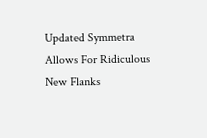Updated Symmetra Allows For Ridiculous New Flanks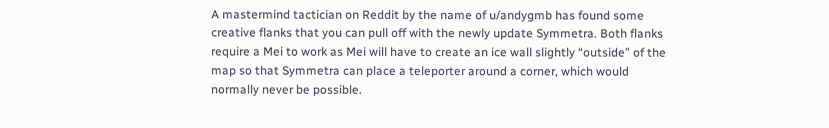A mastermind tactician on Reddit by the name of u/andygmb has found some creative flanks that you can pull off with the newly update Symmetra. Both flanks require a Mei to work as Mei will have to create an ice wall slightly “outside” of the map so that Symmetra can place a teleporter around a corner, which would normally never be possible.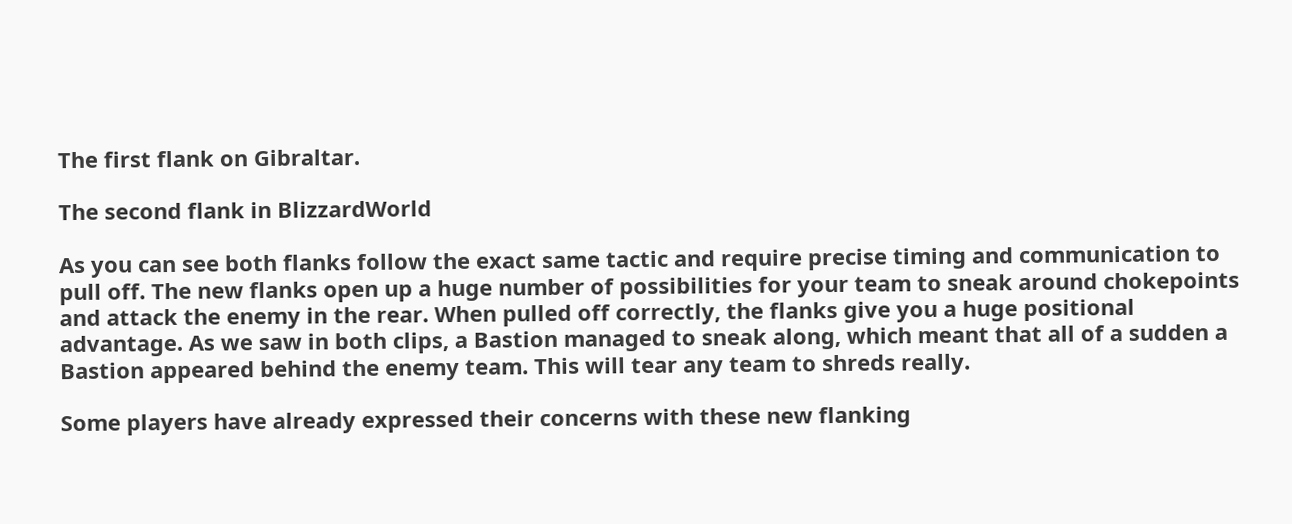The first flank on Gibraltar.

The second flank in BlizzardWorld

As you can see both flanks follow the exact same tactic and require precise timing and communication to pull off. The new flanks open up a huge number of possibilities for your team to sneak around chokepoints and attack the enemy in the rear. When pulled off correctly, the flanks give you a huge positional advantage. As we saw in both clips, a Bastion managed to sneak along, which meant that all of a sudden a Bastion appeared behind the enemy team. This will tear any team to shreds really.

Some players have already expressed their concerns with these new flanking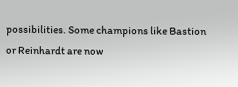possibilities. Some champions like Bastion or Reinhardt are now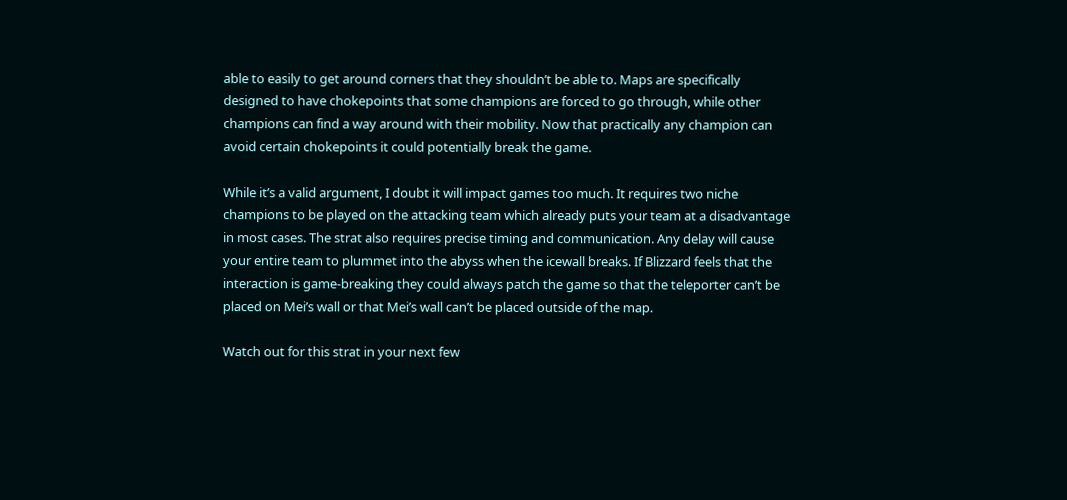able to easily to get around corners that they shouldn’t be able to. Maps are specifically designed to have chokepoints that some champions are forced to go through, while other champions can find a way around with their mobility. Now that practically any champion can avoid certain chokepoints it could potentially break the game.

While it’s a valid argument, I doubt it will impact games too much. It requires two niche champions to be played on the attacking team which already puts your team at a disadvantage in most cases. The strat also requires precise timing and communication. Any delay will cause your entire team to plummet into the abyss when the icewall breaks. If Blizzard feels that the interaction is game-breaking they could always patch the game so that the teleporter can’t be placed on Mei’s wall or that Mei’s wall can’t be placed outside of the map.

Watch out for this strat in your next few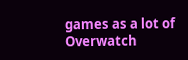games as a lot of Overwatch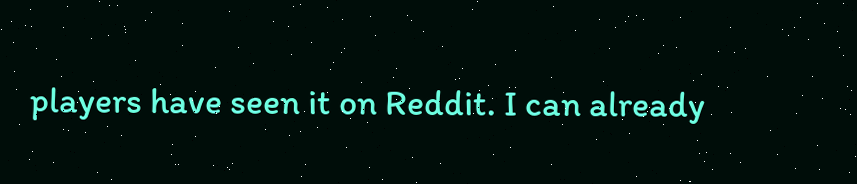players have seen it on Reddit. I can already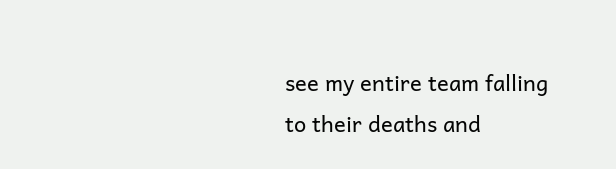see my entire team falling to their deaths and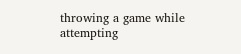throwing a game while attempting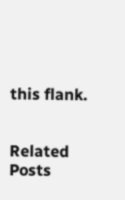this flank.


Related Posts